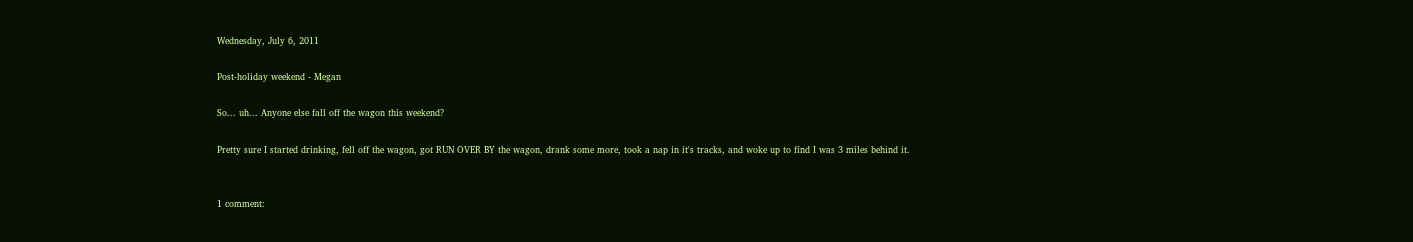Wednesday, July 6, 2011

Post-holiday weekend - Megan

So... uh... Anyone else fall off the wagon this weekend?

Pretty sure I started drinking, fell off the wagon, got RUN OVER BY the wagon, drank some more, took a nap in it's tracks, and woke up to find I was 3 miles behind it.


1 comment: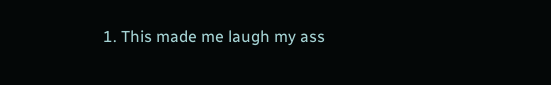1. This made me laugh my ass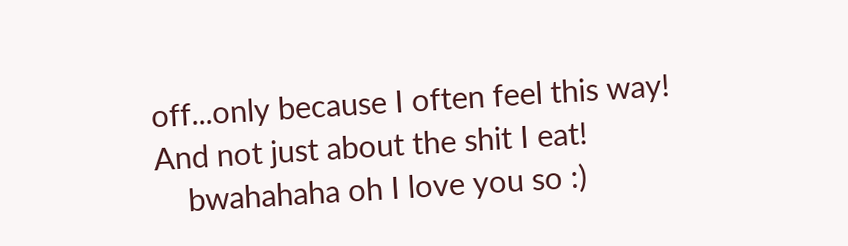off...only because I often feel this way! And not just about the shit I eat!
    bwahahaha oh I love you so :)